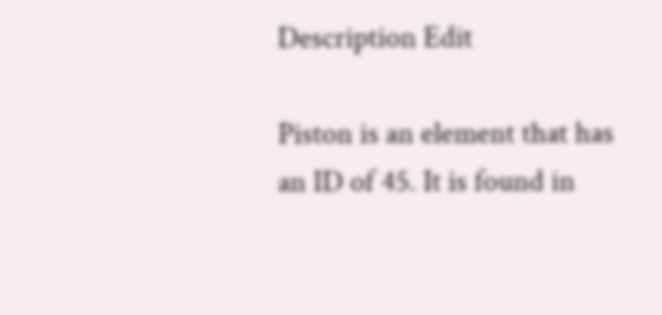Description Edit

Piston is an element that has an ID of 45. It is found in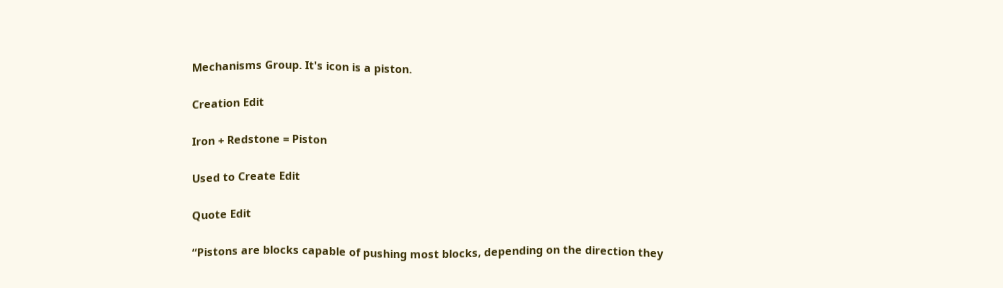Mechanisms Group. It's icon is a piston.

Creation Edit

Iron + Redstone = Piston

Used to Create Edit

Quote Edit

“Pistons are blocks capable of pushing most blocks, depending on the direction they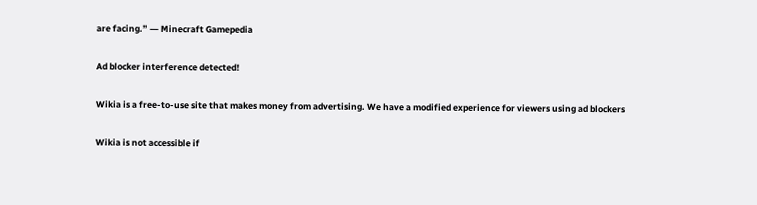are facing.” ― Minecraft Gamepedia

Ad blocker interference detected!

Wikia is a free-to-use site that makes money from advertising. We have a modified experience for viewers using ad blockers

Wikia is not accessible if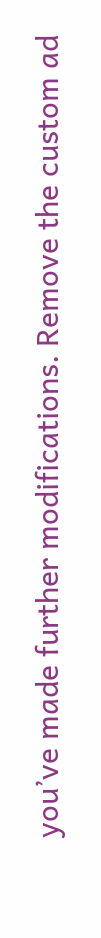you’ve made further modifications. Remove the custom ad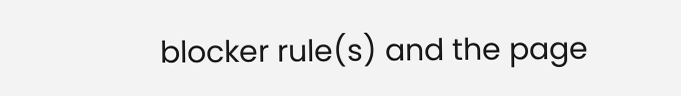blocker rule(s) and the page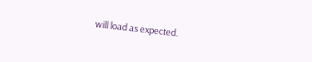will load as expected.